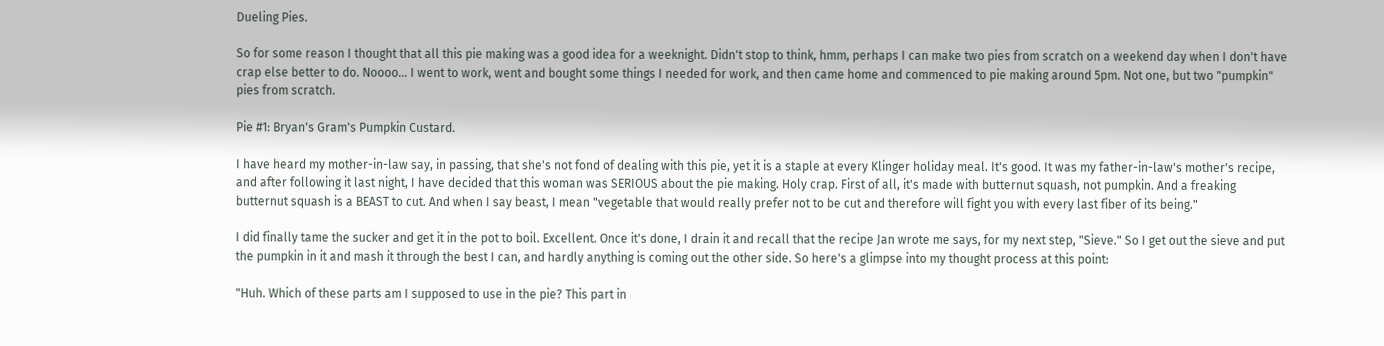Dueling Pies.

So for some reason I thought that all this pie making was a good idea for a weeknight. Didn't stop to think, hmm, perhaps I can make two pies from scratch on a weekend day when I don't have crap else better to do. Noooo... I went to work, went and bought some things I needed for work, and then came home and commenced to pie making around 5pm. Not one, but two "pumpkin" pies from scratch.

Pie #1: Bryan's Gram's Pumpkin Custard.

I have heard my mother-in-law say, in passing, that she's not fond of dealing with this pie, yet it is a staple at every Klinger holiday meal. It's good. It was my father-in-law's mother's recipe, and after following it last night, I have decided that this woman was SERIOUS about the pie making. Holy crap. First of all, it's made with butternut squash, not pumpkin. And a freaking butternut squash is a BEAST to cut. And when I say beast, I mean "vegetable that would really prefer not to be cut and therefore will fight you with every last fiber of its being."

I did finally tame the sucker and get it in the pot to boil. Excellent. Once it's done, I drain it and recall that the recipe Jan wrote me says, for my next step, "Sieve." So I get out the sieve and put the pumpkin in it and mash it through the best I can, and hardly anything is coming out the other side. So here's a glimpse into my thought process at this point:

"Huh. Which of these parts am I supposed to use in the pie? This part in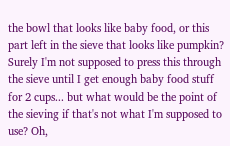the bowl that looks like baby food, or this part left in the sieve that looks like pumpkin? Surely I'm not supposed to press this through the sieve until I get enough baby food stuff for 2 cups... but what would be the point of the sieving if that's not what I'm supposed to use? Oh,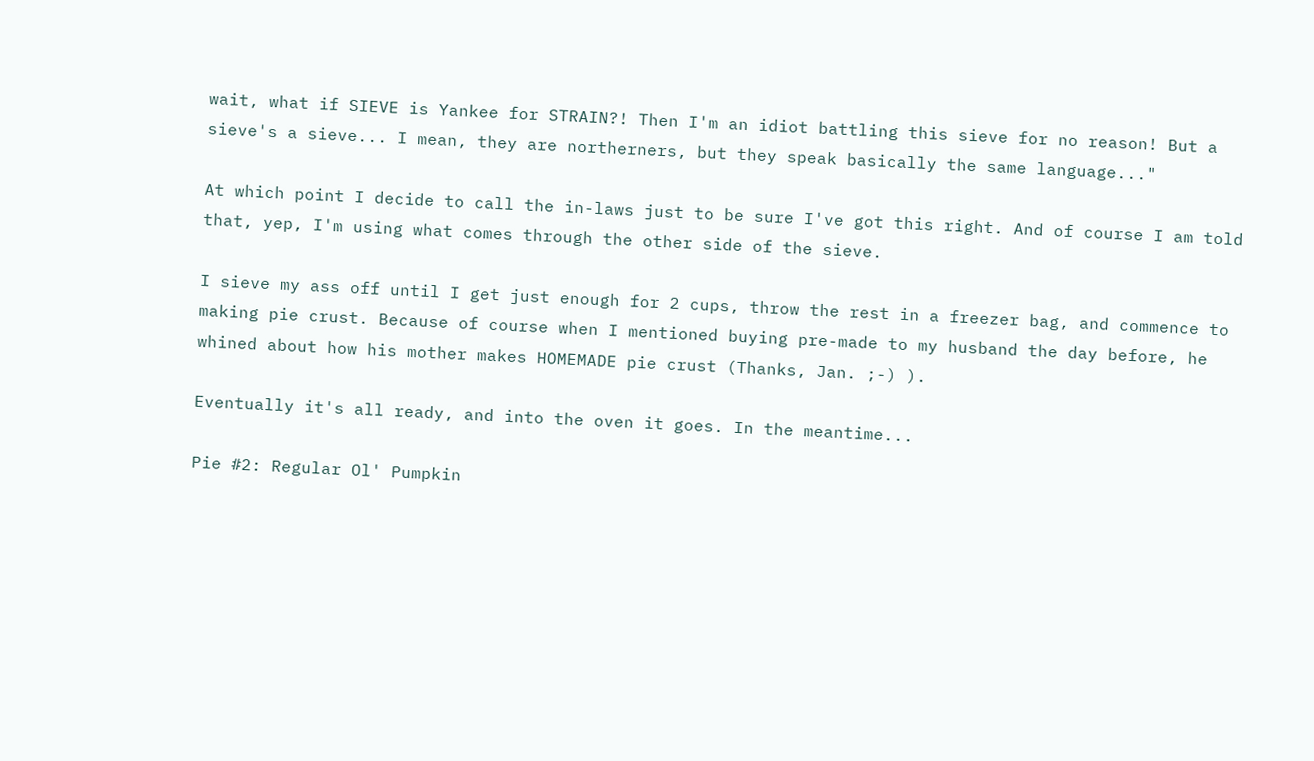wait, what if SIEVE is Yankee for STRAIN?! Then I'm an idiot battling this sieve for no reason! But a sieve's a sieve... I mean, they are northerners, but they speak basically the same language..."

At which point I decide to call the in-laws just to be sure I've got this right. And of course I am told that, yep, I'm using what comes through the other side of the sieve.

I sieve my ass off until I get just enough for 2 cups, throw the rest in a freezer bag, and commence to making pie crust. Because of course when I mentioned buying pre-made to my husband the day before, he whined about how his mother makes HOMEMADE pie crust (Thanks, Jan. ;-) ).

Eventually it's all ready, and into the oven it goes. In the meantime...

Pie #2: Regular Ol' Pumpkin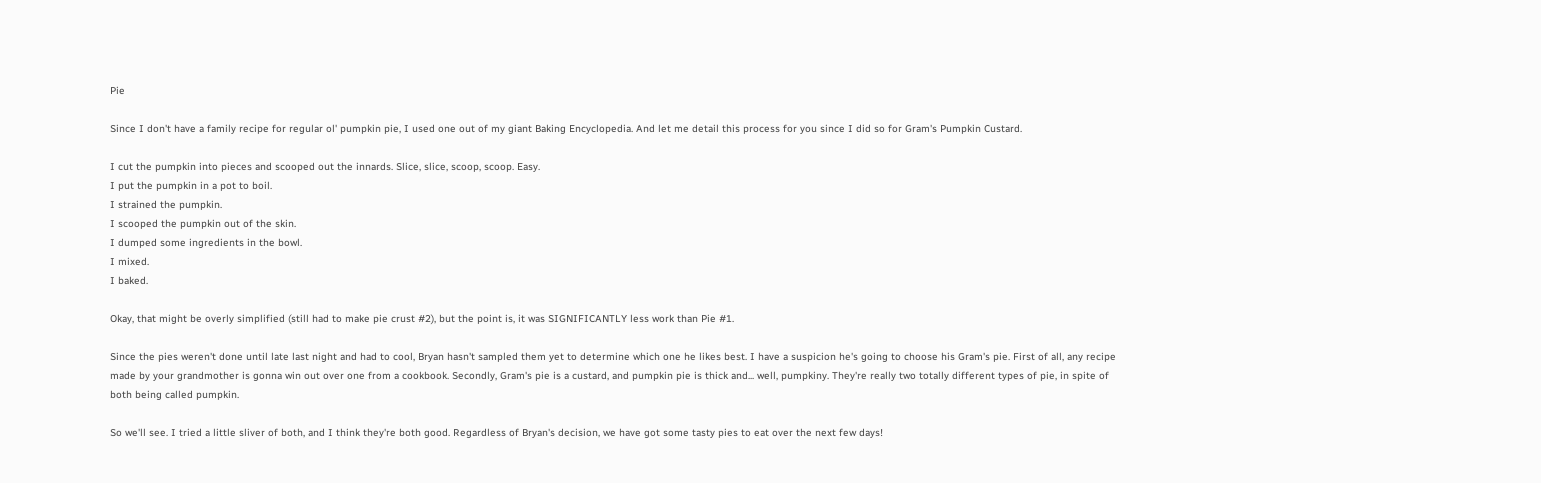Pie

Since I don't have a family recipe for regular ol' pumpkin pie, I used one out of my giant Baking Encyclopedia. And let me detail this process for you since I did so for Gram's Pumpkin Custard.

I cut the pumpkin into pieces and scooped out the innards. Slice, slice, scoop, scoop. Easy.
I put the pumpkin in a pot to boil.
I strained the pumpkin.
I scooped the pumpkin out of the skin.
I dumped some ingredients in the bowl.
I mixed.
I baked.

Okay, that might be overly simplified (still had to make pie crust #2), but the point is, it was SIGNIFICANTLY less work than Pie #1.

Since the pies weren't done until late last night and had to cool, Bryan hasn't sampled them yet to determine which one he likes best. I have a suspicion he's going to choose his Gram's pie. First of all, any recipe made by your grandmother is gonna win out over one from a cookbook. Secondly, Gram's pie is a custard, and pumpkin pie is thick and... well, pumpkiny. They're really two totally different types of pie, in spite of both being called pumpkin.

So we'll see. I tried a little sliver of both, and I think they're both good. Regardless of Bryan's decision, we have got some tasty pies to eat over the next few days!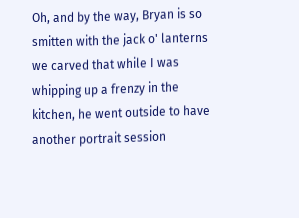Oh, and by the way, Bryan is so smitten with the jack o' lanterns we carved that while I was whipping up a frenzy in the kitchen, he went outside to have another portrait session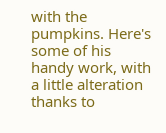with the pumpkins. Here's some of his handy work, with a little alteration thanks to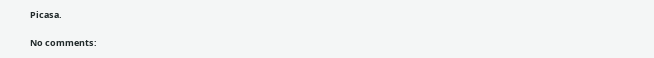Picasa.

No comments: